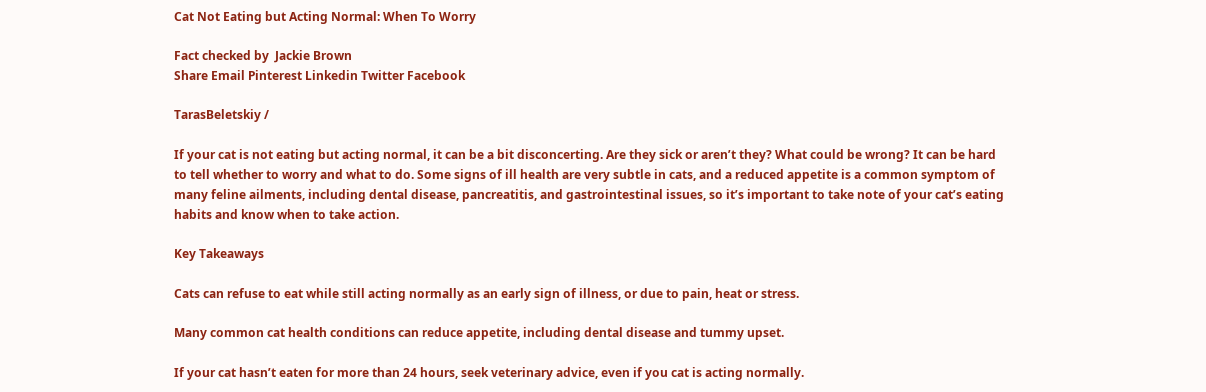Cat Not Eating but Acting Normal: When To Worry

Fact checked by  Jackie Brown
Share Email Pinterest Linkedin Twitter Facebook

TarasBeletskiy /

If your cat is not eating but acting normal, it can be a bit disconcerting. Are they sick or aren’t they? What could be wrong? It can be hard to tell whether to worry and what to do. Some signs of ill health are very subtle in cats, and a reduced appetite is a common symptom of many feline ailments, including dental disease, pancreatitis, and gastrointestinal issues, so it’s important to take note of your cat’s eating habits and know when to take action.

Key Takeaways

Cats can refuse to eat while still acting normally as an early sign of illness, or due to pain, heat or stress.

Many common cat health conditions can reduce appetite, including dental disease and tummy upset.

If your cat hasn’t eaten for more than 24 hours, seek veterinary advice, even if you cat is acting normally.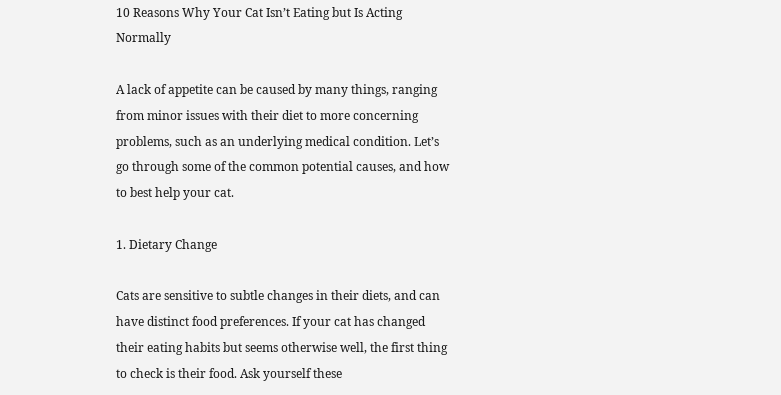10 Reasons Why Your Cat Isn’t Eating but Is Acting Normally

A lack of appetite can be caused by many things, ranging from minor issues with their diet to more concerning problems, such as an underlying medical condition. Let’s go through some of the common potential causes, and how to best help your cat.

1. Dietary Change

Cats are sensitive to subtle changes in their diets, and can have distinct food preferences. If your cat has changed their eating habits but seems otherwise well, the first thing to check is their food. Ask yourself these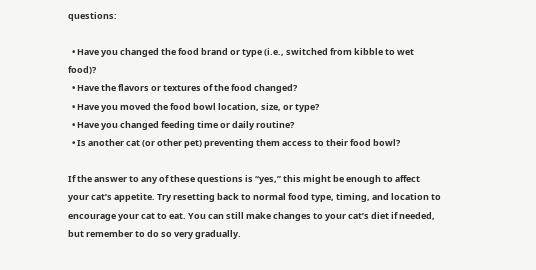questions:

  • Have you changed the food brand or type (i.e., switched from kibble to wet food)?
  • Have the flavors or textures of the food changed?
  • Have you moved the food bowl location, size, or type?
  • Have you changed feeding time or daily routine?
  • Is another cat (or other pet) preventing them access to their food bowl?

If the answer to any of these questions is “yes,” this might be enough to affect your cat’s appetite. Try resetting back to normal food type, timing, and location to encourage your cat to eat. You can still make changes to your cat’s diet if needed, but remember to do so very gradually.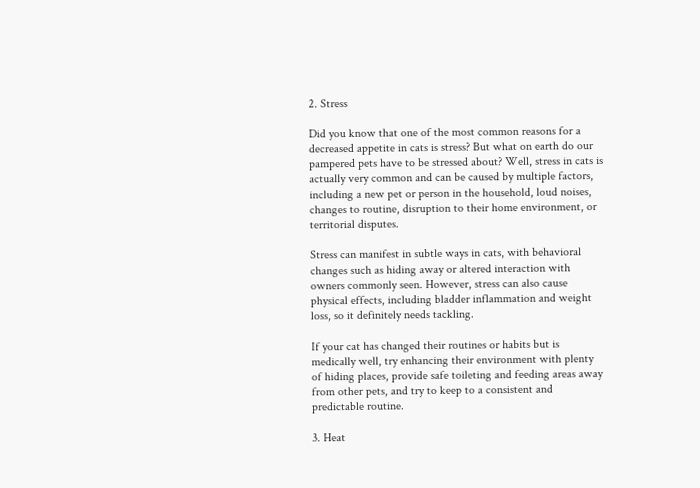2. Stress

Did you know that one of the most common reasons for a decreased appetite in cats is stress? But what on earth do our pampered pets have to be stressed about? Well, stress in cats is actually very common and can be caused by multiple factors, including a new pet or person in the household, loud noises, changes to routine, disruption to their home environment, or territorial disputes.

Stress can manifest in subtle ways in cats, with behavioral changes such as hiding away or altered interaction with owners commonly seen. However, stress can also cause physical effects, including bladder inflammation and weight loss, so it definitely needs tackling.

If your cat has changed their routines or habits but is medically well, try enhancing their environment with plenty of hiding places, provide safe toileting and feeding areas away from other pets, and try to keep to a consistent and predictable routine.

3. Heat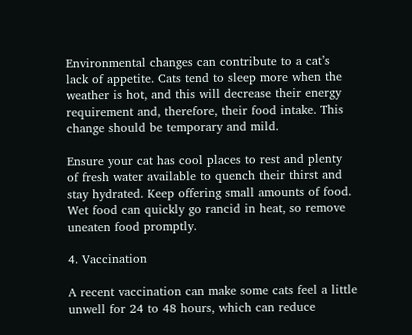Environmental changes can contribute to a cat’s lack of appetite. Cats tend to sleep more when the weather is hot, and this will decrease their energy requirement and, therefore, their food intake. This change should be temporary and mild.

Ensure your cat has cool places to rest and plenty of fresh water available to quench their thirst and stay hydrated. Keep offering small amounts of food. Wet food can quickly go rancid in heat, so remove uneaten food promptly.

4. Vaccination

A recent vaccination can make some cats feel a little unwell for 24 to 48 hours, which can reduce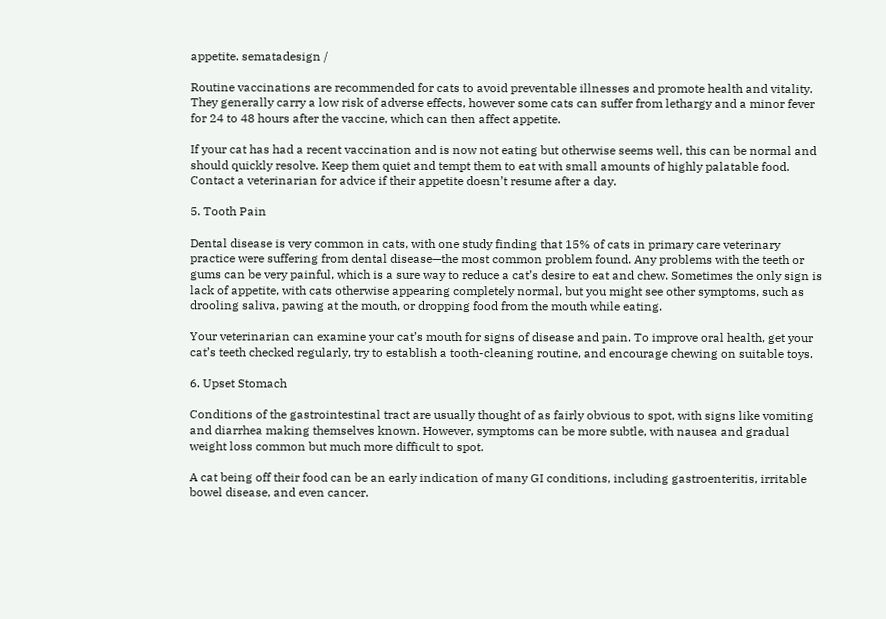appetite. sematadesign /

Routine vaccinations are recommended for cats to avoid preventable illnesses and promote health and vitality. They generally carry a low risk of adverse effects, however some cats can suffer from lethargy and a minor fever for 24 to 48 hours after the vaccine, which can then affect appetite.

If your cat has had a recent vaccination and is now not eating but otherwise seems well, this can be normal and should quickly resolve. Keep them quiet and tempt them to eat with small amounts of highly palatable food. Contact a veterinarian for advice if their appetite doesn’t resume after a day.

5. Tooth Pain

Dental disease is very common in cats, with one study finding that 15% of cats in primary care veterinary practice were suffering from dental disease—the most common problem found. Any problems with the teeth or gums can be very painful, which is a sure way to reduce a cat’s desire to eat and chew. Sometimes the only sign is lack of appetite, with cats otherwise appearing completely normal, but you might see other symptoms, such as drooling saliva, pawing at the mouth, or dropping food from the mouth while eating.

Your veterinarian can examine your cat’s mouth for signs of disease and pain. To improve oral health, get your cat’s teeth checked regularly, try to establish a tooth-cleaning routine, and encourage chewing on suitable toys.

6. Upset Stomach

Conditions of the gastrointestinal tract are usually thought of as fairly obvious to spot, with signs like vomiting and diarrhea making themselves known. However, symptoms can be more subtle, with nausea and gradual weight loss common but much more difficult to spot.

A cat being off their food can be an early indication of many GI conditions, including gastroenteritis, irritable bowel disease, and even cancer.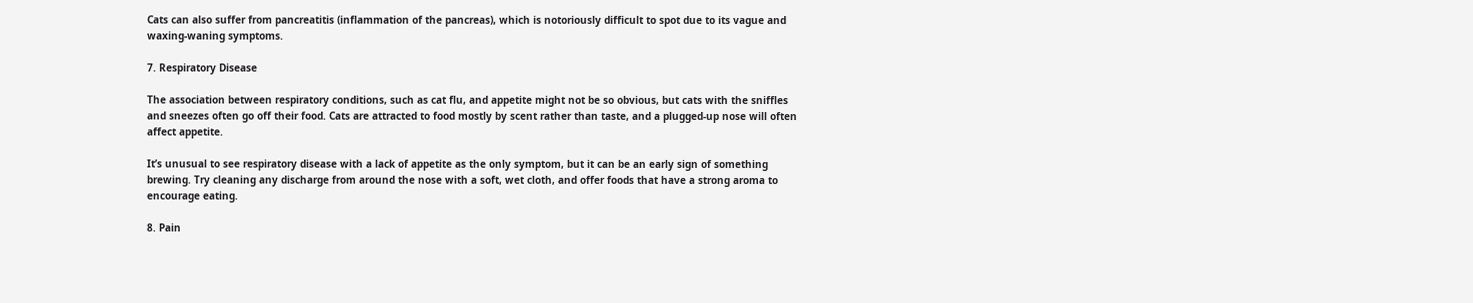Cats can also suffer from pancreatitis (inflammation of the pancreas), which is notoriously difficult to spot due to its vague and waxing-waning symptoms.

7. Respiratory Disease

The association between respiratory conditions, such as cat flu, and appetite might not be so obvious, but cats with the sniffles and sneezes often go off their food. Cats are attracted to food mostly by scent rather than taste, and a plugged-up nose will often affect appetite.

It’s unusual to see respiratory disease with a lack of appetite as the only symptom, but it can be an early sign of something brewing. Try cleaning any discharge from around the nose with a soft, wet cloth, and offer foods that have a strong aroma to encourage eating.

8. Pain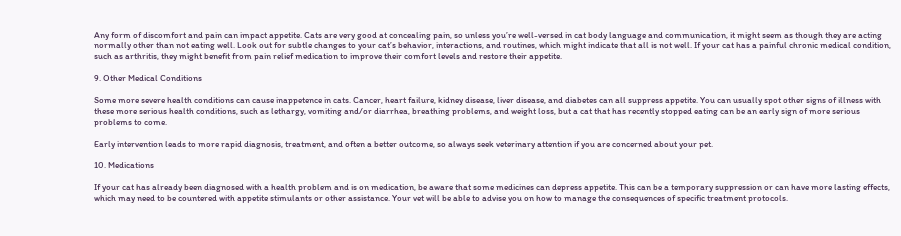Any form of discomfort and pain can impact appetite. Cats are very good at concealing pain, so unless you’re well-versed in cat body language and communication, it might seem as though they are acting normally other than not eating well. Look out for subtle changes to your cat’s behavior, interactions, and routines, which might indicate that all is not well. If your cat has a painful chronic medical condition, such as arthritis, they might benefit from pain relief medication to improve their comfort levels and restore their appetite.

9. Other Medical Conditions

Some more severe health conditions can cause inappetence in cats. Cancer, heart failure, kidney disease, liver disease, and diabetes can all suppress appetite. You can usually spot other signs of illness with these more serious health conditions, such as lethargy, vomiting and/or diarrhea, breathing problems, and weight loss, but a cat that has recently stopped eating can be an early sign of more serious problems to come.

Early intervention leads to more rapid diagnosis, treatment, and often a better outcome, so always seek veterinary attention if you are concerned about your pet.

10. Medications

If your cat has already been diagnosed with a health problem and is on medication, be aware that some medicines can depress appetite. This can be a temporary suppression or can have more lasting effects, which may need to be countered with appetite stimulants or other assistance. Your vet will be able to advise you on how to manage the consequences of specific treatment protocols.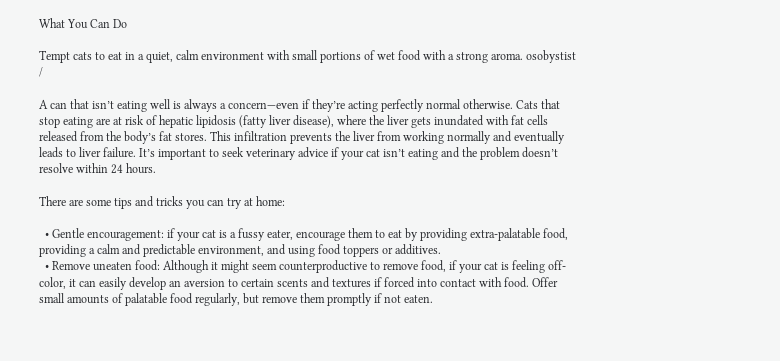What You Can Do

Tempt cats to eat in a quiet, calm environment with small portions of wet food with a strong aroma. osobystist /

A can that isn’t eating well is always a concern—even if they’re acting perfectly normal otherwise. Cats that stop eating are at risk of hepatic lipidosis (fatty liver disease), where the liver gets inundated with fat cells released from the body’s fat stores. This infiltration prevents the liver from working normally and eventually leads to liver failure. It’s important to seek veterinary advice if your cat isn’t eating and the problem doesn’t resolve within 24 hours.

There are some tips and tricks you can try at home:

  • Gentle encouragement: if your cat is a fussy eater, encourage them to eat by providing extra-palatable food, providing a calm and predictable environment, and using food toppers or additives.
  • Remove uneaten food: Although it might seem counterproductive to remove food, if your cat is feeling off-color, it can easily develop an aversion to certain scents and textures if forced into contact with food. Offer small amounts of palatable food regularly, but remove them promptly if not eaten.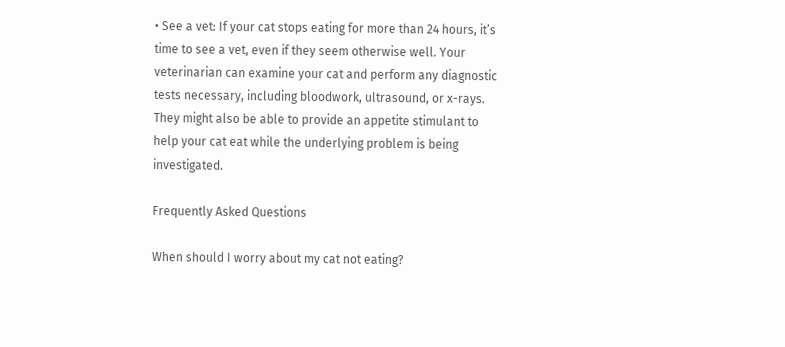• See a vet: If your cat stops eating for more than 24 hours, it’s time to see a vet, even if they seem otherwise well. Your veterinarian can examine your cat and perform any diagnostic tests necessary, including bloodwork, ultrasound, or x-rays. They might also be able to provide an appetite stimulant to help your cat eat while the underlying problem is being investigated.

Frequently Asked Questions

When should I worry about my cat not eating?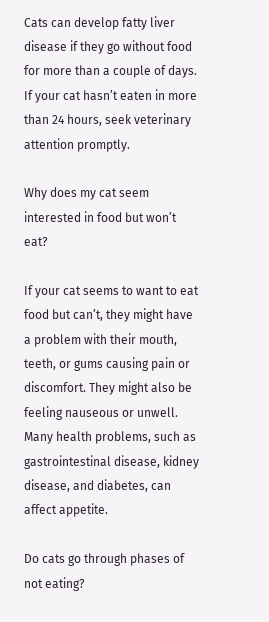Cats can develop fatty liver disease if they go without food for more than a couple of days. If your cat hasn’t eaten in more than 24 hours, seek veterinary attention promptly.

Why does my cat seem interested in food but won’t eat?

If your cat seems to want to eat food but can’t, they might have a problem with their mouth, teeth, or gums causing pain or discomfort. They might also be feeling nauseous or unwell. Many health problems, such as gastrointestinal disease, kidney disease, and diabetes, can affect appetite.

Do cats go through phases of not eating?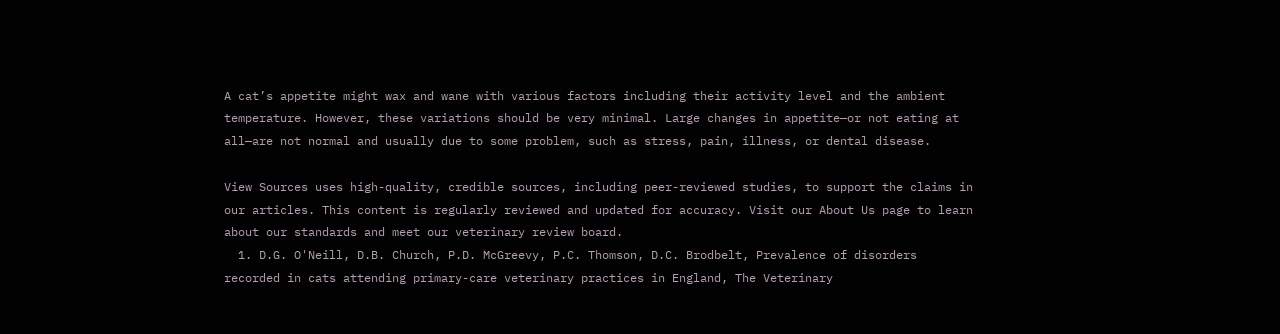A cat’s appetite might wax and wane with various factors including their activity level and the ambient temperature. However, these variations should be very minimal. Large changes in appetite—or not eating at all—are not normal and usually due to some problem, such as stress, pain, illness, or dental disease.

View Sources uses high-quality, credible sources, including peer-reviewed studies, to support the claims in our articles. This content is regularly reviewed and updated for accuracy. Visit our About Us page to learn about our standards and meet our veterinary review board.
  1. D.G. O'Neill, D.B. Church, P.D. McGreevy, P.C. Thomson, D.C. Brodbelt, Prevalence of disorders recorded in cats attending primary-care veterinary practices in England, The Veterinary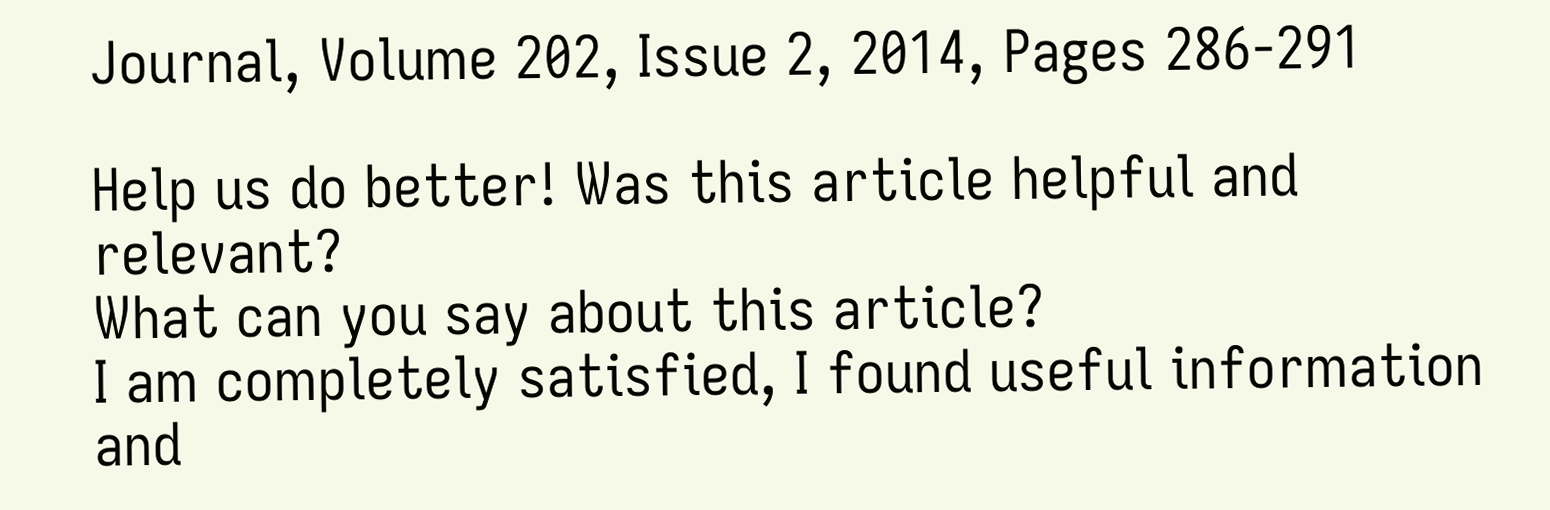Journal, Volume 202, Issue 2, 2014, Pages 286-291

Help us do better! Was this article helpful and relevant?
What can you say about this article?
I am completely satisfied, I found useful information and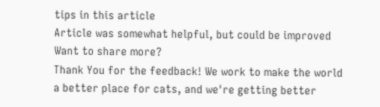tips in this article
Article was somewhat helpful, but could be improved
Want to share more?
Thank You for the feedback! We work to make the world a better place for cats, and we're getting better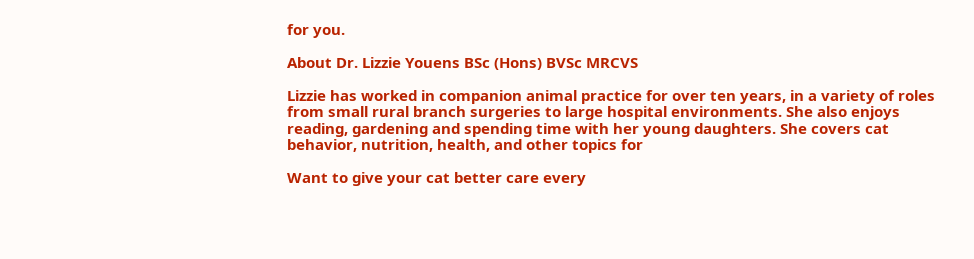for you.

About Dr. Lizzie Youens BSc (Hons) BVSc MRCVS

Lizzie has worked in companion animal practice for over ten years, in a variety of roles from small rural branch surgeries to large hospital environments. She also enjoys reading, gardening and spending time with her young daughters. She covers cat behavior, nutrition, health, and other topics for

Want to give your cat better care every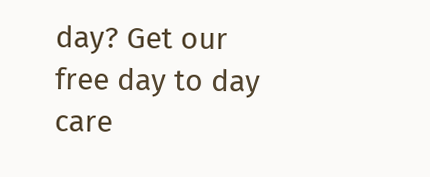day? Get our free day to day care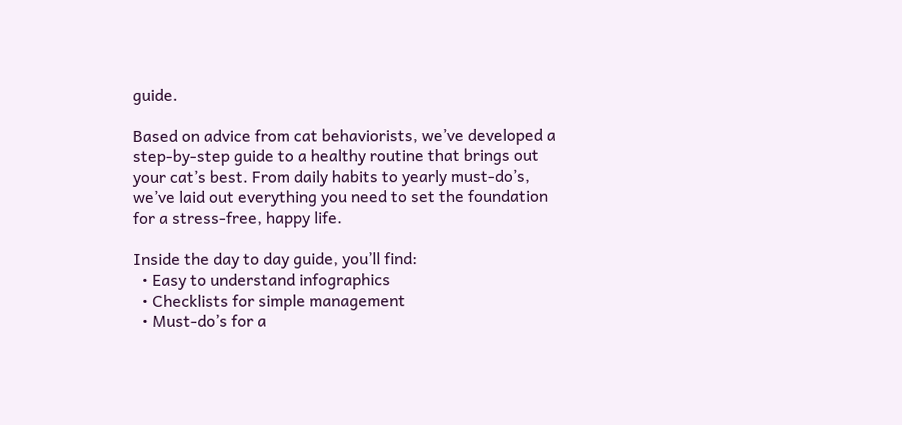guide.

Based on advice from cat behaviorists, we’ve developed a step-by-step guide to a healthy routine that brings out your cat’s best. From daily habits to yearly must-do’s, we’ve laid out everything you need to set the foundation for a stress-free, happy life.

Inside the day to day guide, you’ll find:
  • Easy to understand infographics
  • Checklists for simple management
  • Must-do’s for a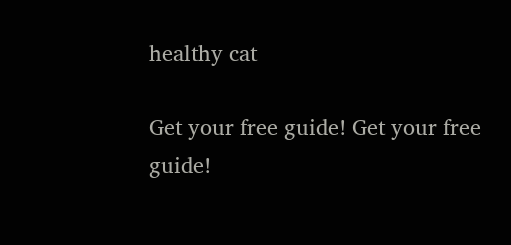healthy cat

Get your free guide! Get your free guide!